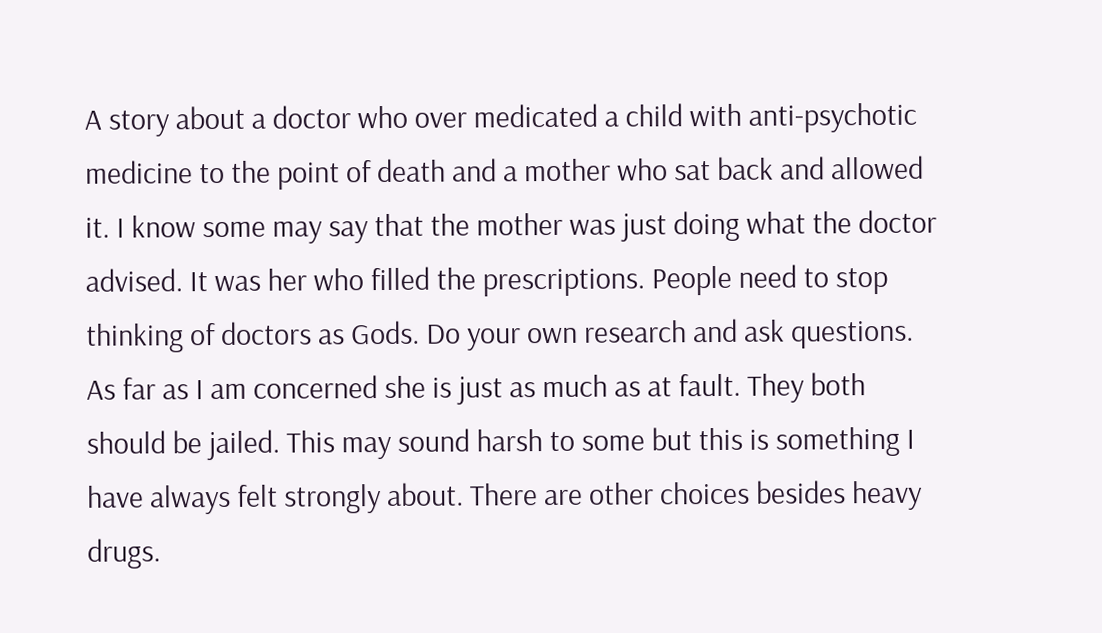A story about a doctor who over medicated a child with anti-psychotic medicine to the point of death and a mother who sat back and allowed it. I know some may say that the mother was just doing what the doctor advised. It was her who filled the prescriptions. People need to stop thinking of doctors as Gods. Do your own research and ask questions. As far as I am concerned she is just as much as at fault. They both should be jailed. This may sound harsh to some but this is something I have always felt strongly about. There are other choices besides heavy drugs.